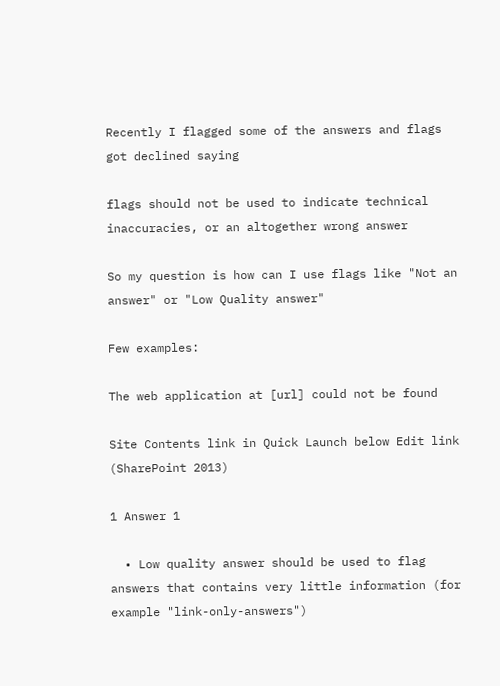Recently I flagged some of the answers and flags got declined saying

flags should not be used to indicate technical inaccuracies, or an altogether wrong answer

So my question is how can I use flags like "Not an answer" or "Low Quality answer"

Few examples:

The web application at [url] could not be found

Site Contents link in Quick Launch below Edit link (SharePoint 2013)

1 Answer 1

  • Low quality answer should be used to flag answers that contains very little information (for example "link-only-answers")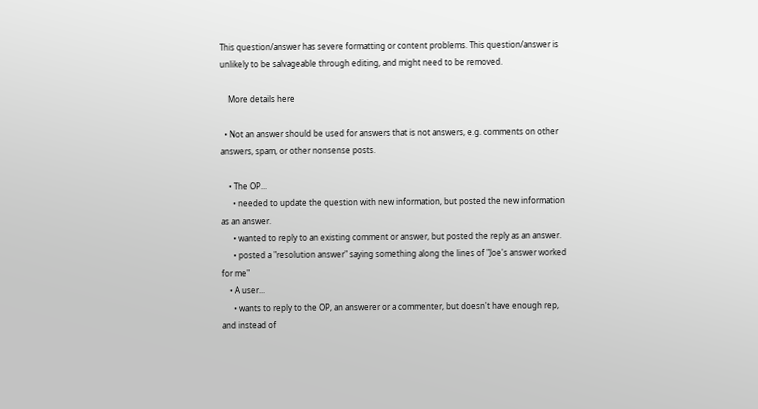This question/answer has severe formatting or content problems. This question/answer is unlikely to be salvageable through editing, and might need to be removed.

    More details here

  • Not an answer should be used for answers that is not answers, e.g. comments on other answers, spam, or other nonsense posts.

    • The OP...
      • needed to update the question with new information, but posted the new information as an answer.
      • wanted to reply to an existing comment or answer, but posted the reply as an answer.
      • posted a "resolution answer" saying something along the lines of "Joe's answer worked for me"
    • A user...
      • wants to reply to the OP, an answerer or a commenter, but doesn't have enough rep, and instead of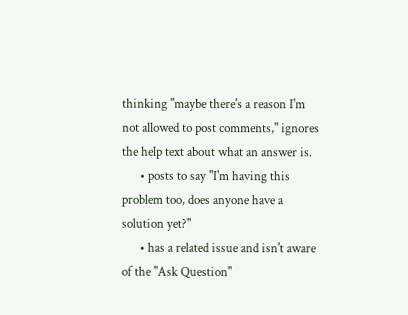thinking "maybe there's a reason I'm not allowed to post comments," ignores the help text about what an answer is.
      • posts to say "I'm having this problem too, does anyone have a solution yet?"
      • has a related issue and isn't aware of the "Ask Question"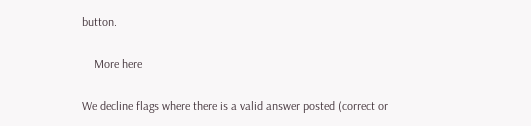button.

    More here

We decline flags where there is a valid answer posted (correct or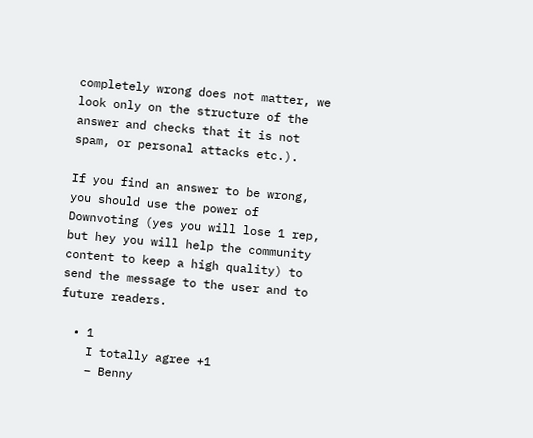completely wrong does not matter, we look only on the structure of the answer and checks that it is not spam, or personal attacks etc.).

If you find an answer to be wrong, you should use the power of Downvoting (yes you will lose 1 rep, but hey you will help the community content to keep a high quality) to send the message to the user and to future readers.

  • 1
    I totally agree +1
    – Benny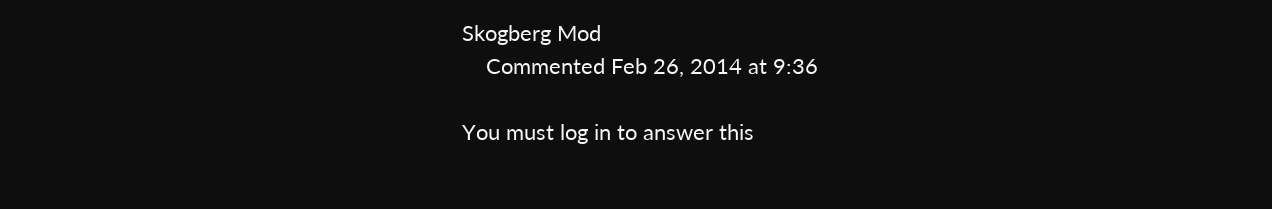Skogberg Mod
    Commented Feb 26, 2014 at 9:36

You must log in to answer this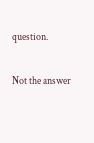question.

Not the answer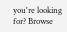you're looking for? Browse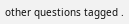other questions tagged .